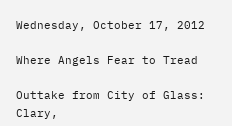Wednesday, October 17, 2012

Where Angels Fear to Tread

Outtake from City of Glass: Clary,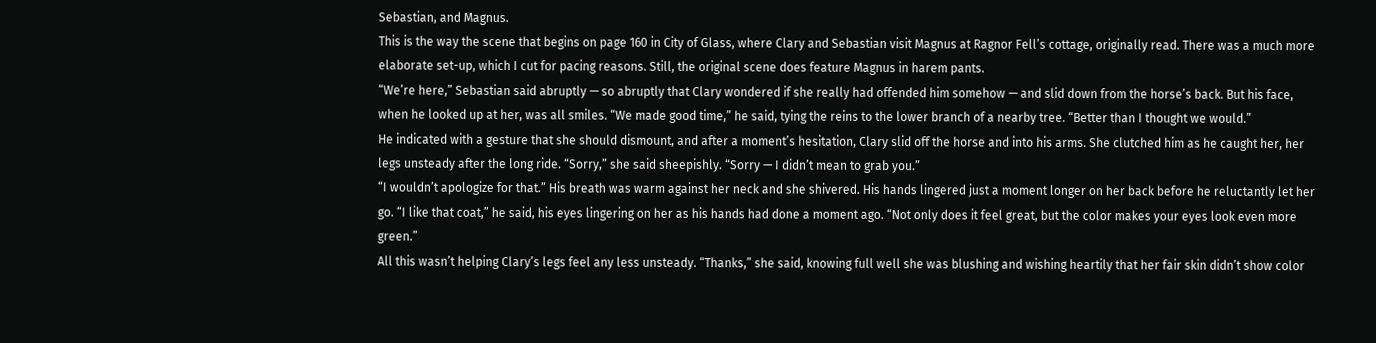Sebastian, and Magnus.
This is the way the scene that begins on page 160 in City of Glass, where Clary and Sebastian visit Magnus at Ragnor Fell’s cottage, originally read. There was a much more elaborate set-up, which I cut for pacing reasons. Still, the original scene does feature Magnus in harem pants.
“We’re here,” Sebastian said abruptly — so abruptly that Clary wondered if she really had offended him somehow — and slid down from the horse’s back. But his face, when he looked up at her, was all smiles. “We made good time,” he said, tying the reins to the lower branch of a nearby tree. “Better than I thought we would.”
He indicated with a gesture that she should dismount, and after a moment’s hesitation, Clary slid off the horse and into his arms. She clutched him as he caught her, her legs unsteady after the long ride. “Sorry,” she said sheepishly. “Sorry — I didn’t mean to grab you.”
“I wouldn’t apologize for that.” His breath was warm against her neck and she shivered. His hands lingered just a moment longer on her back before he reluctantly let her go. “I like that coat,” he said, his eyes lingering on her as his hands had done a moment ago. “Not only does it feel great, but the color makes your eyes look even more green.”
All this wasn’t helping Clary’s legs feel any less unsteady. “Thanks,” she said, knowing full well she was blushing and wishing heartily that her fair skin didn’t show color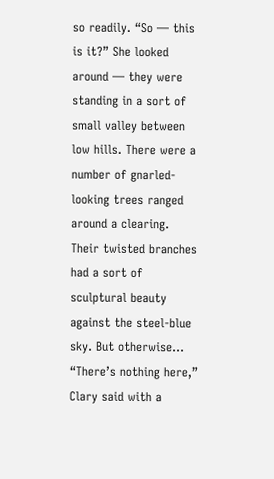so readily. “So — this is it?” She looked around — they were standing in a sort of small valley between low hills. There were a number of gnarled-looking trees ranged around a clearing. Their twisted branches had a sort of sculptural beauty against the steel-blue sky. But otherwise… “There’s nothing here,” Clary said with a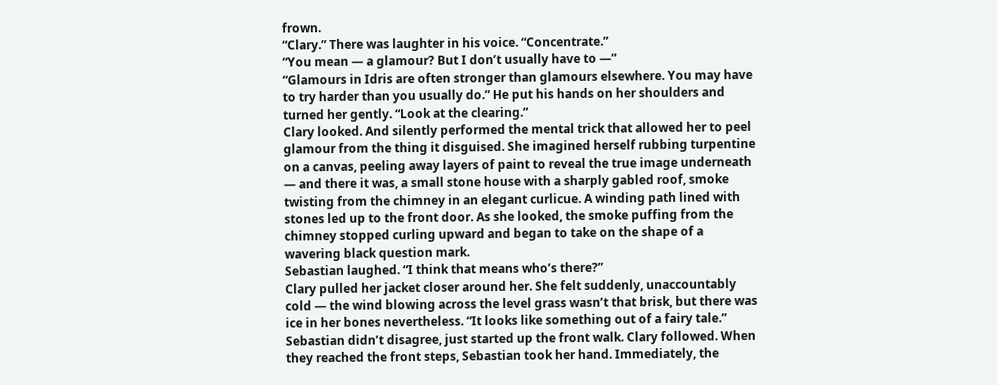frown.
“Clary.” There was laughter in his voice. “Concentrate.”
“You mean — a glamour? But I don’t usually have to —”
“Glamours in Idris are often stronger than glamours elsewhere. You may have to try harder than you usually do.” He put his hands on her shoulders and turned her gently. “Look at the clearing.”
Clary looked. And silently performed the mental trick that allowed her to peel glamour from the thing it disguised. She imagined herself rubbing turpentine on a canvas, peeling away layers of paint to reveal the true image underneath — and there it was, a small stone house with a sharply gabled roof, smoke twisting from the chimney in an elegant curlicue. A winding path lined with stones led up to the front door. As she looked, the smoke puffing from the chimney stopped curling upward and began to take on the shape of a wavering black question mark.
Sebastian laughed. “I think that means who’s there?”
Clary pulled her jacket closer around her. She felt suddenly, unaccountably cold — the wind blowing across the level grass wasn’t that brisk, but there was ice in her bones nevertheless. “It looks like something out of a fairy tale.”
Sebastian didn’t disagree, just started up the front walk. Clary followed. When they reached the front steps, Sebastian took her hand. Immediately, the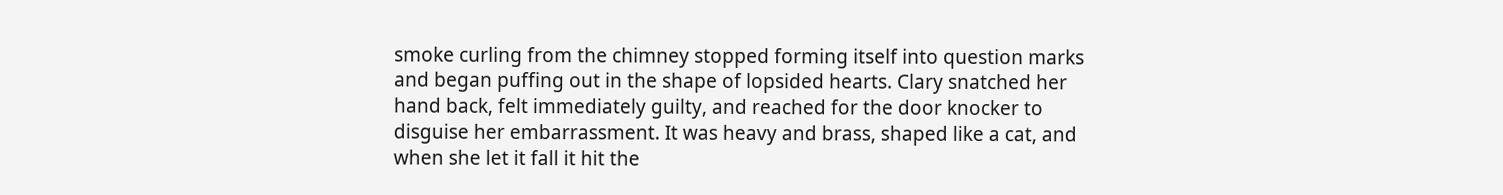smoke curling from the chimney stopped forming itself into question marks and began puffing out in the shape of lopsided hearts. Clary snatched her hand back, felt immediately guilty, and reached for the door knocker to disguise her embarrassment. It was heavy and brass, shaped like a cat, and when she let it fall it hit the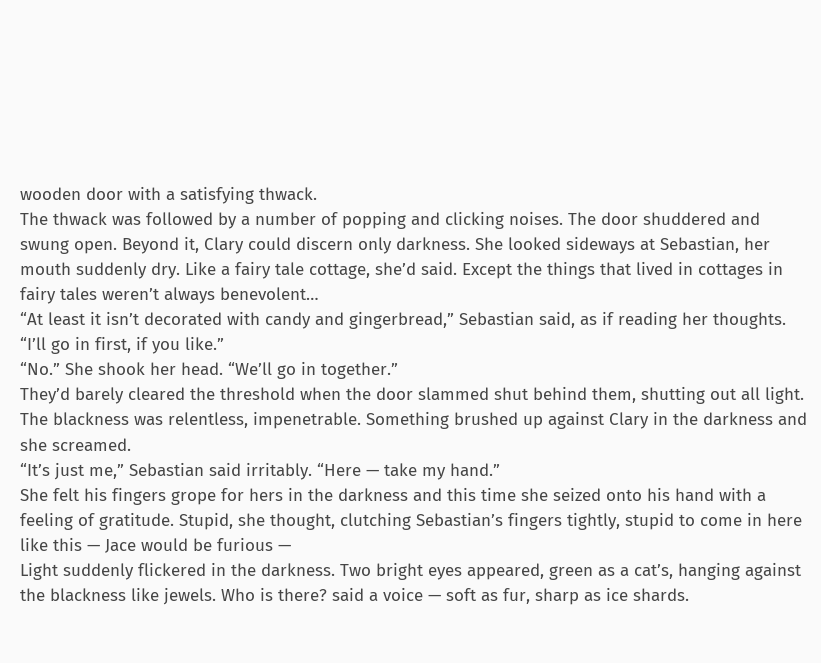wooden door with a satisfying thwack.
The thwack was followed by a number of popping and clicking noises. The door shuddered and swung open. Beyond it, Clary could discern only darkness. She looked sideways at Sebastian, her mouth suddenly dry. Like a fairy tale cottage, she’d said. Except the things that lived in cottages in fairy tales weren’t always benevolent…
“At least it isn’t decorated with candy and gingerbread,” Sebastian said, as if reading her thoughts. “I’ll go in first, if you like.”
“No.” She shook her head. “We’ll go in together.”
They’d barely cleared the threshold when the door slammed shut behind them, shutting out all light. The blackness was relentless, impenetrable. Something brushed up against Clary in the darkness and she screamed.
“It’s just me,” Sebastian said irritably. “Here — take my hand.”
She felt his fingers grope for hers in the darkness and this time she seized onto his hand with a feeling of gratitude. Stupid, she thought, clutching Sebastian’s fingers tightly, stupid to come in here like this — Jace would be furious —
Light suddenly flickered in the darkness. Two bright eyes appeared, green as a cat’s, hanging against the blackness like jewels. Who is there? said a voice — soft as fur, sharp as ice shards.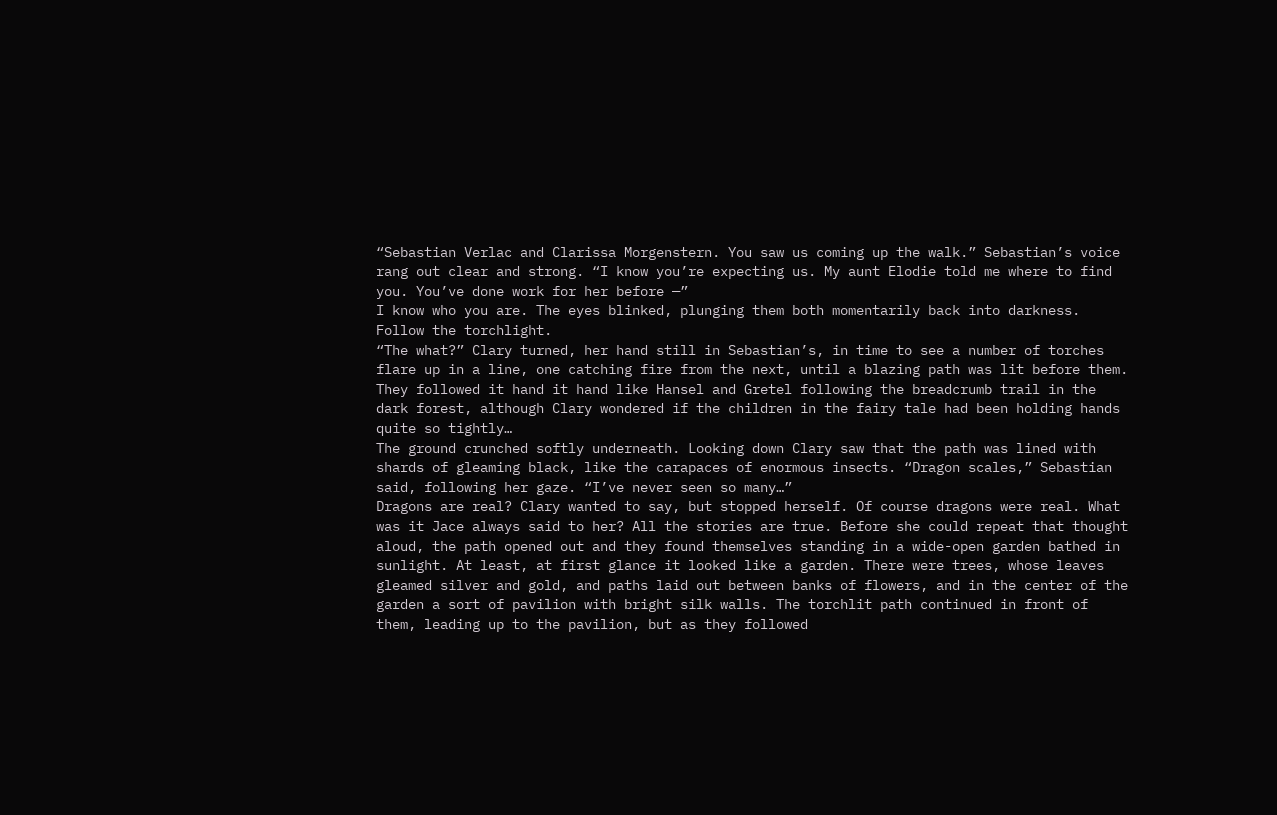“Sebastian Verlac and Clarissa Morgenstern. You saw us coming up the walk.” Sebastian’s voice rang out clear and strong. “I know you’re expecting us. My aunt Elodie told me where to find you. You’ve done work for her before —”
I know who you are. The eyes blinked, plunging them both momentarily back into darkness. Follow the torchlight.
“The what?” Clary turned, her hand still in Sebastian’s, in time to see a number of torches flare up in a line, one catching fire from the next, until a blazing path was lit before them. They followed it hand it hand like Hansel and Gretel following the breadcrumb trail in the dark forest, although Clary wondered if the children in the fairy tale had been holding hands quite so tightly…
The ground crunched softly underneath. Looking down Clary saw that the path was lined with shards of gleaming black, like the carapaces of enormous insects. “Dragon scales,” Sebastian said, following her gaze. “I’ve never seen so many…”
Dragons are real? Clary wanted to say, but stopped herself. Of course dragons were real. What was it Jace always said to her? All the stories are true. Before she could repeat that thought aloud, the path opened out and they found themselves standing in a wide-open garden bathed in sunlight. At least, at first glance it looked like a garden. There were trees, whose leaves gleamed silver and gold, and paths laid out between banks of flowers, and in the center of the garden a sort of pavilion with bright silk walls. The torchlit path continued in front of them, leading up to the pavilion, but as they followed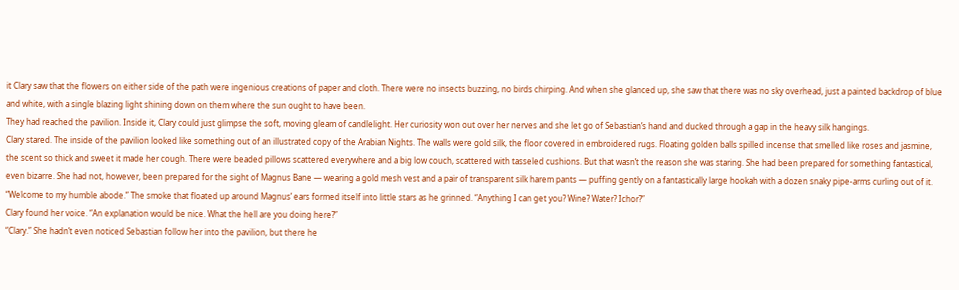it Clary saw that the flowers on either side of the path were ingenious creations of paper and cloth. There were no insects buzzing, no birds chirping. And when she glanced up, she saw that there was no sky overhead, just a painted backdrop of blue and white, with a single blazing light shining down on them where the sun ought to have been.
They had reached the pavilion. Inside it, Clary could just glimpse the soft, moving gleam of candlelight. Her curiosity won out over her nerves and she let go of Sebastian’s hand and ducked through a gap in the heavy silk hangings.
Clary stared. The inside of the pavilion looked like something out of an illustrated copy of the Arabian Nights. The walls were gold silk, the floor covered in embroidered rugs. Floating golden balls spilled incense that smelled like roses and jasmine, the scent so thick and sweet it made her cough. There were beaded pillows scattered everywhere and a big low couch, scattered with tasseled cushions. But that wasn’t the reason she was staring. She had been prepared for something fantastical, even bizarre. She had not, however, been prepared for the sight of Magnus Bane — wearing a gold mesh vest and a pair of transparent silk harem pants — puffing gently on a fantastically large hookah with a dozen snaky pipe-arms curling out of it.
“Welcome to my humble abode.” The smoke that floated up around Magnus’ ears formed itself into little stars as he grinned. “Anything I can get you? Wine? Water? Ichor?”
Clary found her voice. “An explanation would be nice. What the hell are you doing here?”
“Clary.” She hadn’t even noticed Sebastian follow her into the pavilion, but there he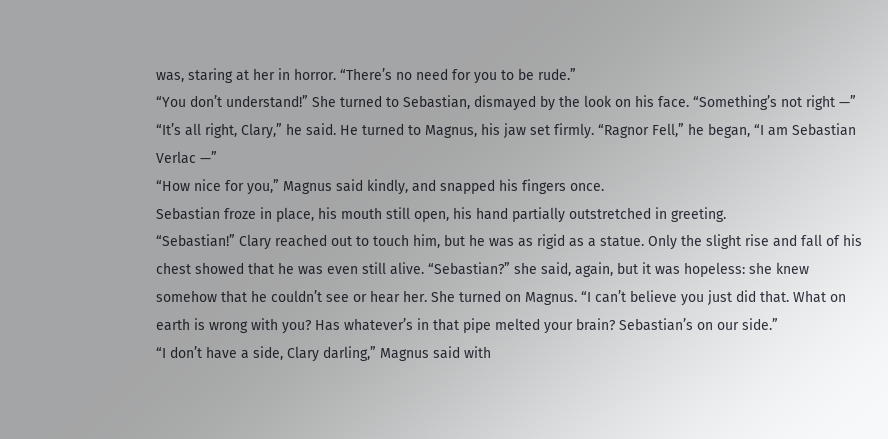was, staring at her in horror. “There’s no need for you to be rude.”
“You don’t understand!” She turned to Sebastian, dismayed by the look on his face. “Something’s not right —”
“It’s all right, Clary,” he said. He turned to Magnus, his jaw set firmly. “Ragnor Fell,” he began, “I am Sebastian Verlac —”
“How nice for you,” Magnus said kindly, and snapped his fingers once.
Sebastian froze in place, his mouth still open, his hand partially outstretched in greeting.
“Sebastian!” Clary reached out to touch him, but he was as rigid as a statue. Only the slight rise and fall of his chest showed that he was even still alive. “Sebastian?” she said, again, but it was hopeless: she knew somehow that he couldn’t see or hear her. She turned on Magnus. “I can’t believe you just did that. What on earth is wrong with you? Has whatever’s in that pipe melted your brain? Sebastian’s on our side.”
“I don’t have a side, Clary darling,” Magnus said with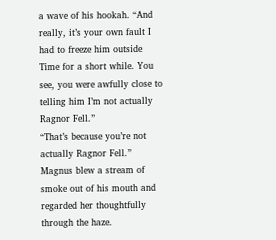a wave of his hookah. “And really, it’s your own fault I had to freeze him outside Time for a short while. You see, you were awfully close to telling him I’m not actually Ragnor Fell.”
“That’s because you’re not actually Ragnor Fell.”
Magnus blew a stream of smoke out of his mouth and regarded her thoughtfully through the haze.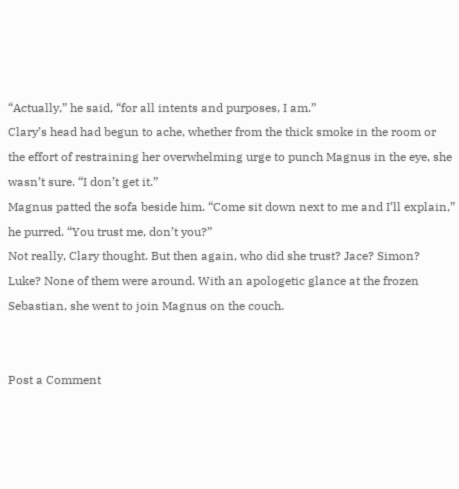“Actually,” he said, “for all intents and purposes, I am.”
Clary’s head had begun to ache, whether from the thick smoke in the room or the effort of restraining her overwhelming urge to punch Magnus in the eye, she wasn’t sure. “I don’t get it.”
Magnus patted the sofa beside him. “Come sit down next to me and I’ll explain,” he purred. “You trust me, don’t you?”
Not really, Clary thought. But then again, who did she trust? Jace? Simon? Luke? None of them were around. With an apologetic glance at the frozen Sebastian, she went to join Magnus on the couch.


Post a Comment